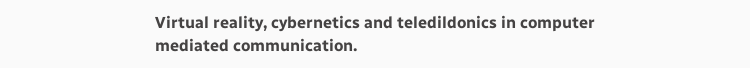Virtual reality, cybernetics and teledildonics in computer mediated communication.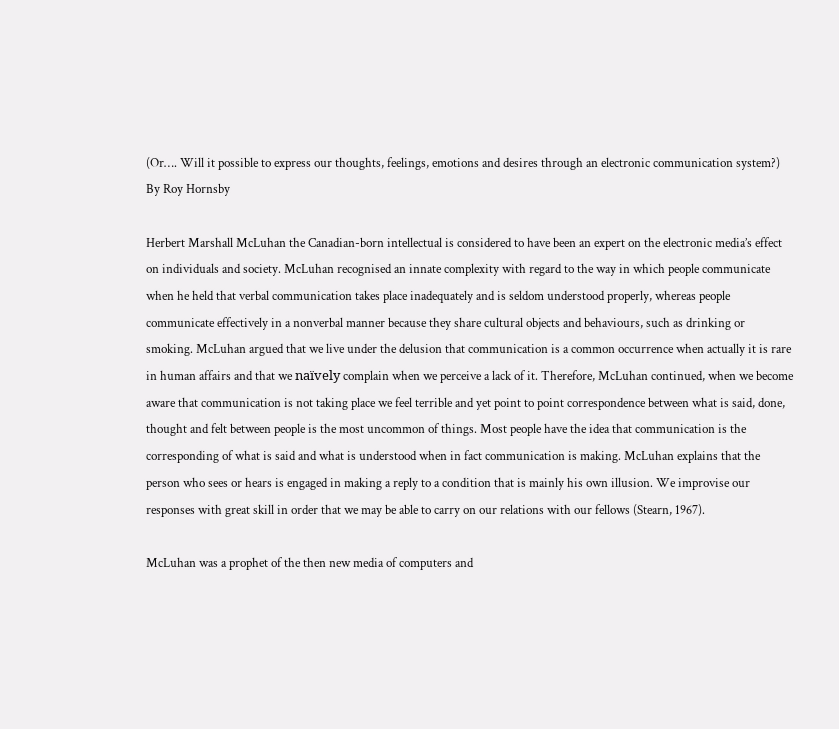(Or…. Will it possible to express our thoughts, feelings, emotions and desires through an electronic communication system?)
By Roy Hornsby

Herbert Marshall McLuhan the Canadian-born intellectual is considered to have been an expert on the electronic media’s effect on individuals and society. McLuhan recognised an innate complexity with regard to the way in which people communicate when he held that verbal communication takes place inadequately and is seldom understood properly, whereas people communicate effectively in a nonverbal manner because they share cultural objects and behaviours, such as drinking or smoking. McLuhan argued that we live under the delusion that communication is a common occurrence when actually it is rare in human affairs and that we naïvely complain when we perceive a lack of it. Therefore, McLuhan continued, when we become aware that communication is not taking place we feel terrible and yet point to point correspondence between what is said, done, thought and felt between people is the most uncommon of things. Most people have the idea that communication is the corresponding of what is said and what is understood when in fact communication is making. McLuhan explains that the person who sees or hears is engaged in making a reply to a condition that is mainly his own illusion. We improvise our responses with great skill in order that we may be able to carry on our relations with our fellows (Stearn, 1967).

McLuhan was a prophet of the then new media of computers and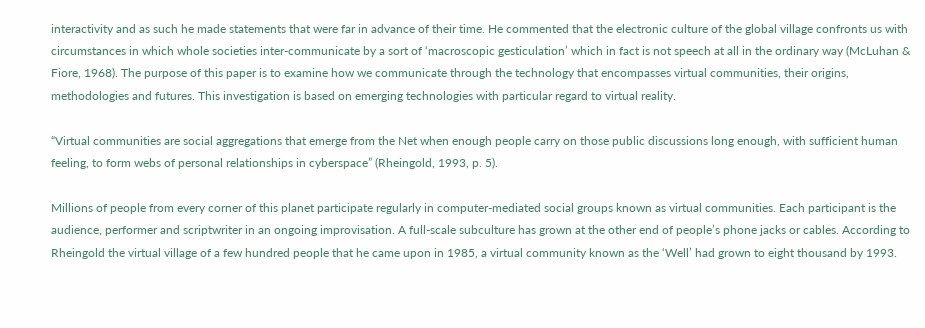interactivity and as such he made statements that were far in advance of their time. He commented that the electronic culture of the global village confronts us with circumstances in which whole societies inter-communicate by a sort of ‘macroscopic gesticulation’ which in fact is not speech at all in the ordinary way (McLuhan & Fiore, 1968). The purpose of this paper is to examine how we communicate through the technology that encompasses virtual communities, their origins, methodologies and futures. This investigation is based on emerging technologies with particular regard to virtual reality.

“Virtual communities are social aggregations that emerge from the Net when enough people carry on those public discussions long enough, with sufficient human feeling, to form webs of personal relationships in cyberspace” (Rheingold, 1993, p. 5).

Millions of people from every corner of this planet participate regularly in computer-mediated social groups known as virtual communities. Each participant is the audience, performer and scriptwriter in an ongoing improvisation. A full-scale subculture has grown at the other end of people’s phone jacks or cables. According to Rheingold the virtual village of a few hundred people that he came upon in 1985, a virtual community known as the ‘Well’ had grown to eight thousand by 1993.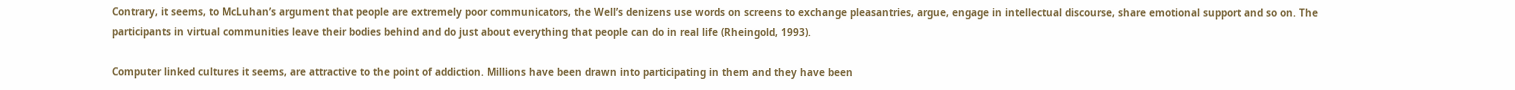Contrary, it seems, to McLuhan’s argument that people are extremely poor communicators, the Well’s denizens use words on screens to exchange pleasantries, argue, engage in intellectual discourse, share emotional support and so on. The participants in virtual communities leave their bodies behind and do just about everything that people can do in real life (Rheingold, 1993).

Computer linked cultures it seems, are attractive to the point of addiction. Millions have been drawn into participating in them and they have been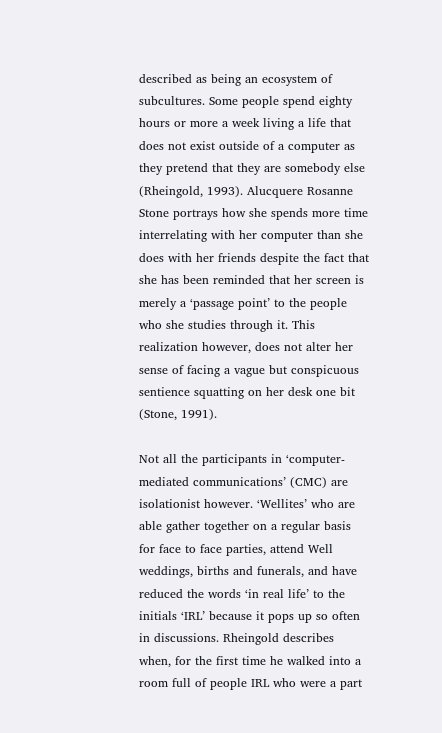described as being an ecosystem of subcultures. Some people spend eighty hours or more a week living a life that does not exist outside of a computer as they pretend that they are somebody else (Rheingold, 1993). Alucquere Rosanne Stone portrays how she spends more time interrelating with her computer than she does with her friends despite the fact that she has been reminded that her screen is merely a ‘passage point’ to the people who she studies through it. This realization however, does not alter her sense of facing a vague but conspicuous sentience squatting on her desk one bit (Stone, 1991).

Not all the participants in ‘computer-mediated communications’ (CMC) are isolationist however. ‘Wellites’ who are able gather together on a regular basis for face to face parties, attend Well weddings, births and funerals, and have reduced the words ‘in real life’ to the initials ‘IRL’ because it pops up so often in discussions. Rheingold describes when, for the first time he walked into a room full of people IRL who were a part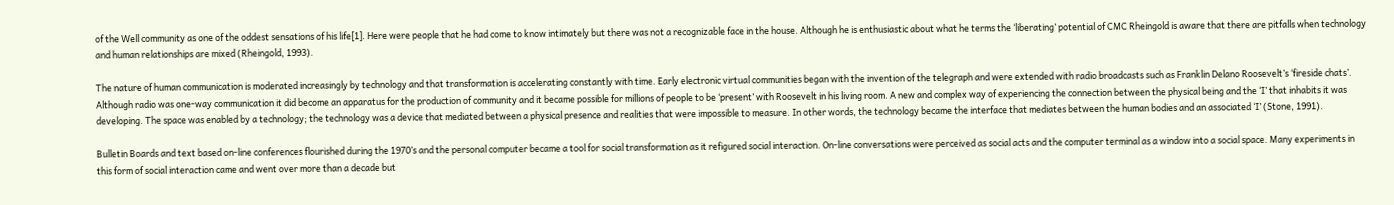of the Well community as one of the oddest sensations of his life[1]. Here were people that he had come to know intimately but there was not a recognizable face in the house. Although he is enthusiastic about what he terms the ‘liberating’ potential of CMC Rheingold is aware that there are pitfalls when technology and human relationships are mixed (Rheingold, 1993).

The nature of human communication is moderated increasingly by technology and that transformation is accelerating constantly with time. Early electronic virtual communities began with the invention of the telegraph and were extended with radio broadcasts such as Franklin Delano Roosevelt’s ‘fireside chats’. Although radio was one-way communication it did become an apparatus for the production of community and it became possible for millions of people to be ‘present’ with Roosevelt in his living room. A new and complex way of experiencing the connection between the physical being and the ‘I’ that inhabits it was developing. The space was enabled by a technology; the technology was a device that mediated between a physical presence and realities that were impossible to measure. In other words, the technology became the interface that mediates between the human bodies and an associated ‘I’ (Stone, 1991).

Bulletin Boards and text based on-line conferences flourished during the 1970’s and the personal computer became a tool for social transformation as it refigured social interaction. On-line conversations were perceived as social acts and the computer terminal as a window into a social space. Many experiments in this form of social interaction came and went over more than a decade but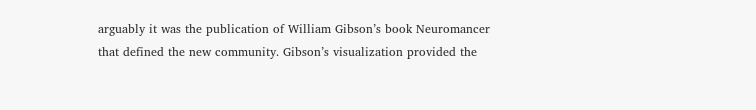arguably it was the publication of William Gibson’s book Neuromancer that defined the new community. Gibson’s visualization provided the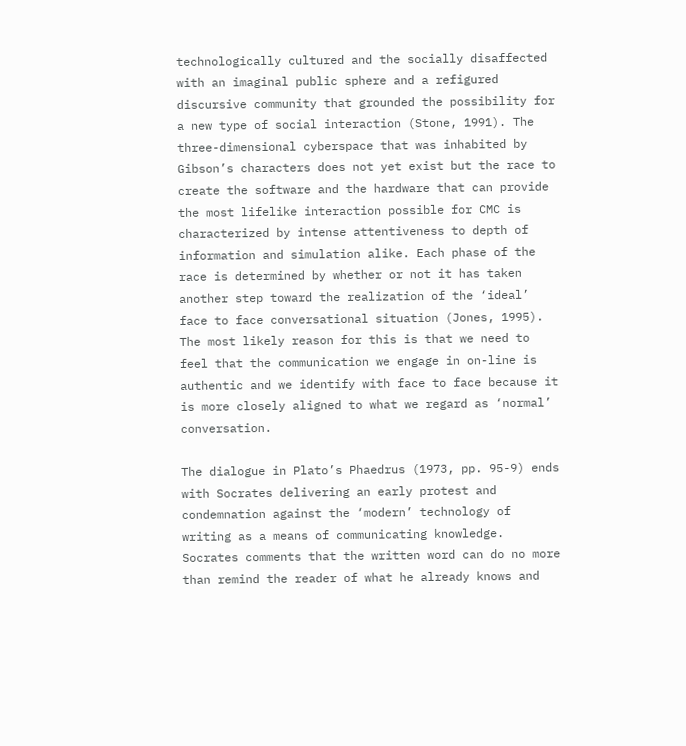technologically cultured and the socially disaffected with an imaginal public sphere and a refigured discursive community that grounded the possibility for a new type of social interaction (Stone, 1991). The three-dimensional cyberspace that was inhabited by Gibson’s characters does not yet exist but the race to create the software and the hardware that can provide the most lifelike interaction possible for CMC is characterized by intense attentiveness to depth of information and simulation alike. Each phase of the race is determined by whether or not it has taken another step toward the realization of the ‘ideal’ face to face conversational situation (Jones, 1995). The most likely reason for this is that we need to feel that the communication we engage in on-line is authentic and we identify with face to face because it is more closely aligned to what we regard as ‘normal’ conversation.

The dialogue in Plato’s Phaedrus (1973, pp. 95-9) ends with Socrates delivering an early protest and condemnation against the ‘modern’ technology of writing as a means of communicating knowledge. Socrates comments that the written word can do no more than remind the reader of what he already knows and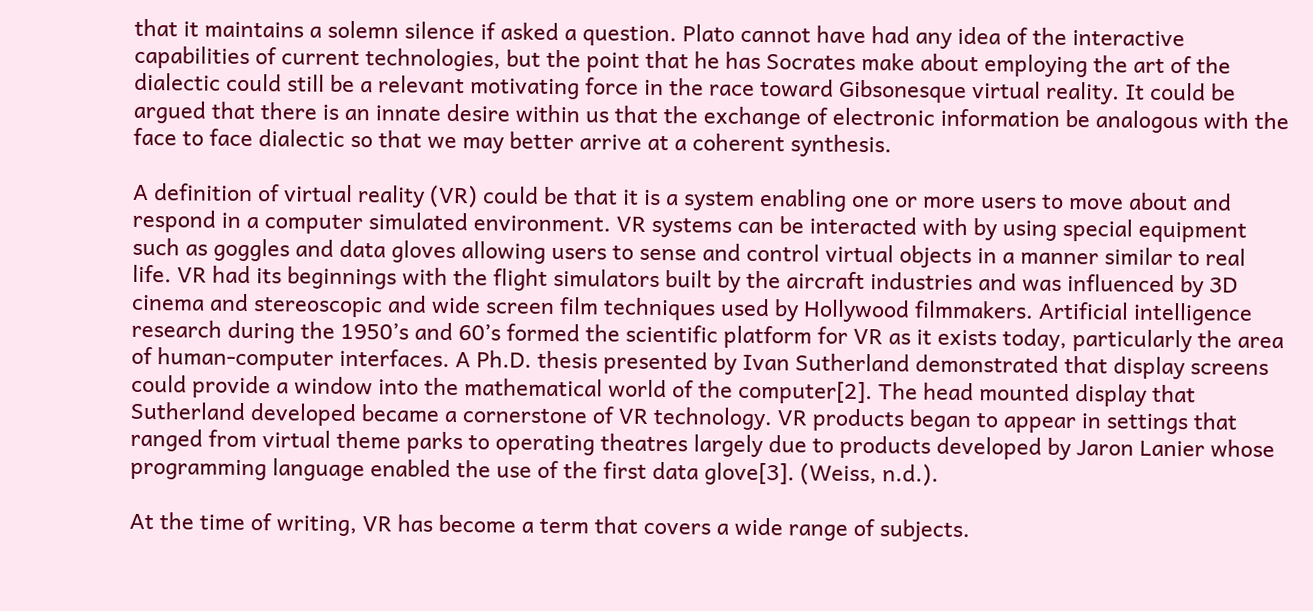that it maintains a solemn silence if asked a question. Plato cannot have had any idea of the interactive capabilities of current technologies, but the point that he has Socrates make about employing the art of the dialectic could still be a relevant motivating force in the race toward Gibsonesque virtual reality. It could be argued that there is an innate desire within us that the exchange of electronic information be analogous with the face to face dialectic so that we may better arrive at a coherent synthesis.

A definition of virtual reality (VR) could be that it is a system enabling one or more users to move about and respond in a computer simulated environment. VR systems can be interacted with by using special equipment such as goggles and data gloves allowing users to sense and control virtual objects in a manner similar to real life. VR had its beginnings with the flight simulators built by the aircraft industries and was influenced by 3D cinema and stereoscopic and wide screen film techniques used by Hollywood filmmakers. Artificial intelligence research during the 1950’s and 60’s formed the scientific platform for VR as it exists today, particularly the area of human-computer interfaces. A Ph.D. thesis presented by Ivan Sutherland demonstrated that display screens could provide a window into the mathematical world of the computer[2]. The head mounted display that Sutherland developed became a cornerstone of VR technology. VR products began to appear in settings that ranged from virtual theme parks to operating theatres largely due to products developed by Jaron Lanier whose programming language enabled the use of the first data glove[3]. (Weiss, n.d.).

At the time of writing, VR has become a term that covers a wide range of subjects.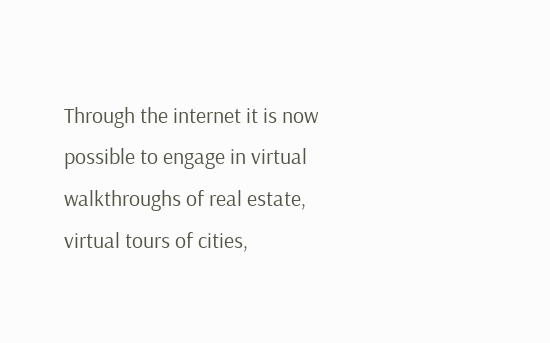Through the internet it is now possible to engage in virtual walkthroughs of real estate, virtual tours of cities,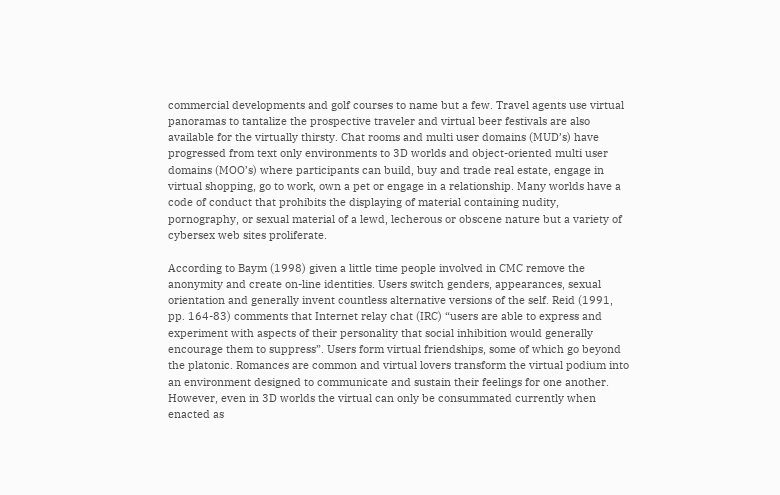commercial developments and golf courses to name but a few. Travel agents use virtual panoramas to tantalize the prospective traveler and virtual beer festivals are also available for the virtually thirsty. Chat rooms and multi user domains (MUD’s) have progressed from text only environments to 3D worlds and object-oriented multi user domains (MOO’s) where participants can build, buy and trade real estate, engage in virtual shopping, go to work, own a pet or engage in a relationship. Many worlds have a code of conduct that prohibits the displaying of material containing nudity, pornography, or sexual material of a lewd, lecherous or obscene nature but a variety of cybersex web sites proliferate.

According to Baym (1998) given a little time people involved in CMC remove the anonymity and create on-line identities. Users switch genders, appearances, sexual orientation and generally invent countless alternative versions of the self. Reid (1991, pp. 164-83) comments that Internet relay chat (IRC) “users are able to express and experiment with aspects of their personality that social inhibition would generally encourage them to suppress”. Users form virtual friendships, some of which go beyond the platonic. Romances are common and virtual lovers transform the virtual podium into an environment designed to communicate and sustain their feelings for one another. However, even in 3D worlds the virtual can only be consummated currently when enacted as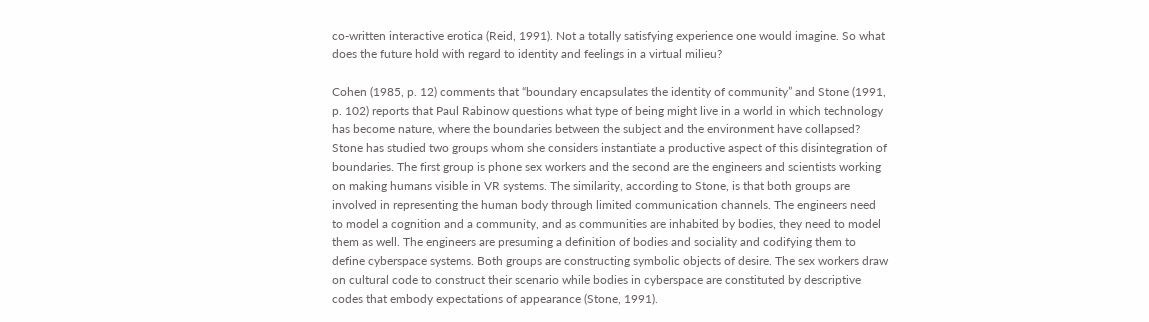co-written interactive erotica (Reid, 1991). Not a totally satisfying experience one would imagine. So what does the future hold with regard to identity and feelings in a virtual milieu?

Cohen (1985, p. 12) comments that “boundary encapsulates the identity of community” and Stone (1991, p. 102) reports that Paul Rabinow questions what type of being might live in a world in which technology has become nature, where the boundaries between the subject and the environment have collapsed? Stone has studied two groups whom she considers instantiate a productive aspect of this disintegration of boundaries. The first group is phone sex workers and the second are the engineers and scientists working on making humans visible in VR systems. The similarity, according to Stone, is that both groups are involved in representing the human body through limited communication channels. The engineers need to model a cognition and a community, and as communities are inhabited by bodies, they need to model them as well. The engineers are presuming a definition of bodies and sociality and codifying them to define cyberspace systems. Both groups are constructing symbolic objects of desire. The sex workers draw on cultural code to construct their scenario while bodies in cyberspace are constituted by descriptive codes that embody expectations of appearance (Stone, 1991).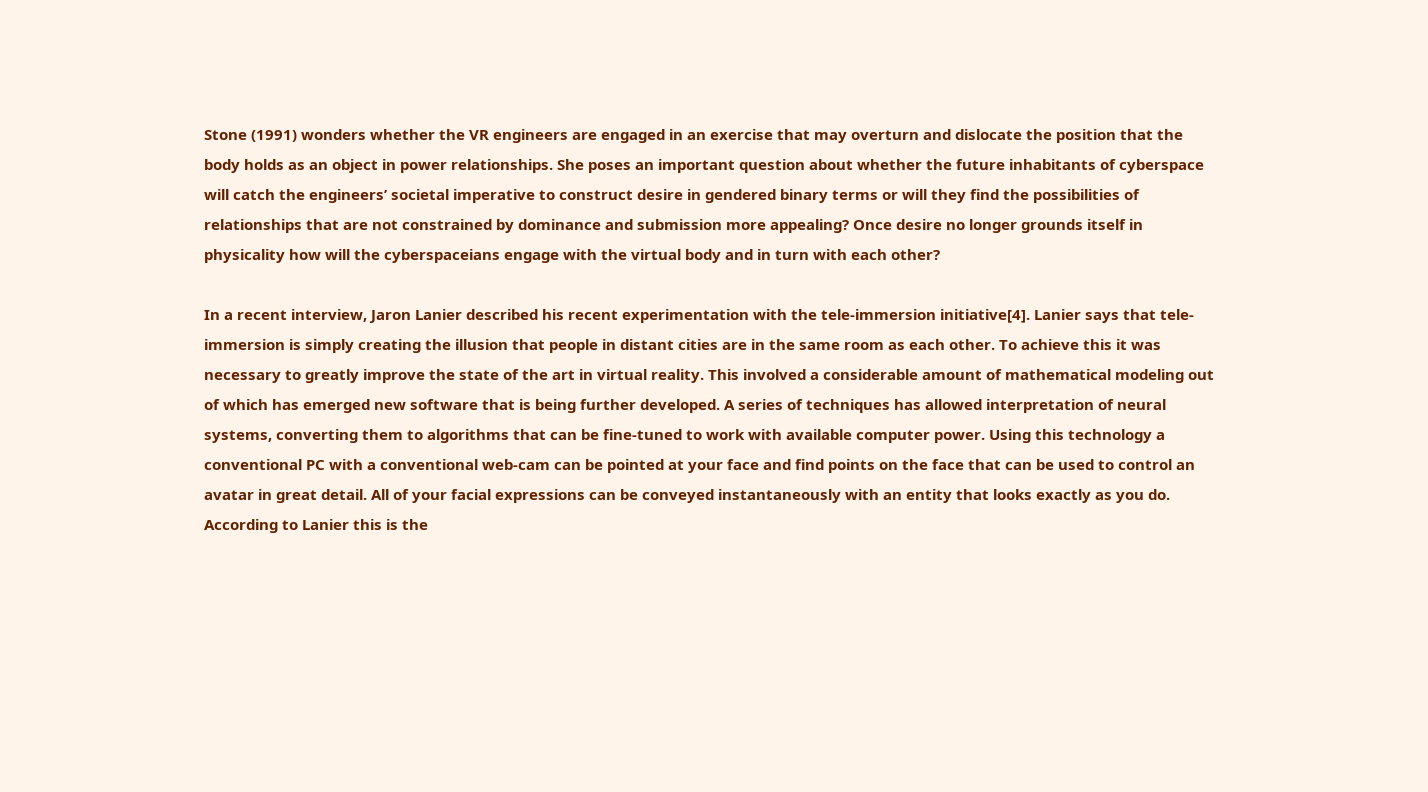Stone (1991) wonders whether the VR engineers are engaged in an exercise that may overturn and dislocate the position that the body holds as an object in power relationships. She poses an important question about whether the future inhabitants of cyberspace will catch the engineers’ societal imperative to construct desire in gendered binary terms or will they find the possibilities of relationships that are not constrained by dominance and submission more appealing? Once desire no longer grounds itself in physicality how will the cyberspaceians engage with the virtual body and in turn with each other?

In a recent interview, Jaron Lanier described his recent experimentation with the tele-immersion initiative[4]. Lanier says that tele-immersion is simply creating the illusion that people in distant cities are in the same room as each other. To achieve this it was necessary to greatly improve the state of the art in virtual reality. This involved a considerable amount of mathematical modeling out of which has emerged new software that is being further developed. A series of techniques has allowed interpretation of neural systems, converting them to algorithms that can be fine-tuned to work with available computer power. Using this technology a conventional PC with a conventional web-cam can be pointed at your face and find points on the face that can be used to control an avatar in great detail. All of your facial expressions can be conveyed instantaneously with an entity that looks exactly as you do. According to Lanier this is the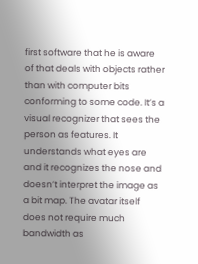first software that he is aware of that deals with objects rather than with computer bits conforming to some code. It’s a visual recognizer that sees the person as features. It understands what eyes are and it recognizes the nose and doesn’t interpret the image as a bit map. The avatar itself does not require much bandwidth as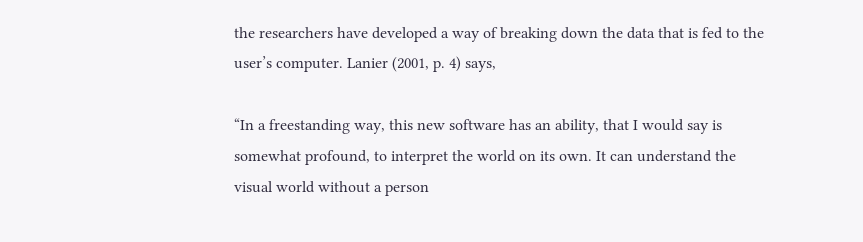the researchers have developed a way of breaking down the data that is fed to the user’s computer. Lanier (2001, p. 4) says,

“In a freestanding way, this new software has an ability, that I would say is somewhat profound, to interpret the world on its own. It can understand the visual world without a person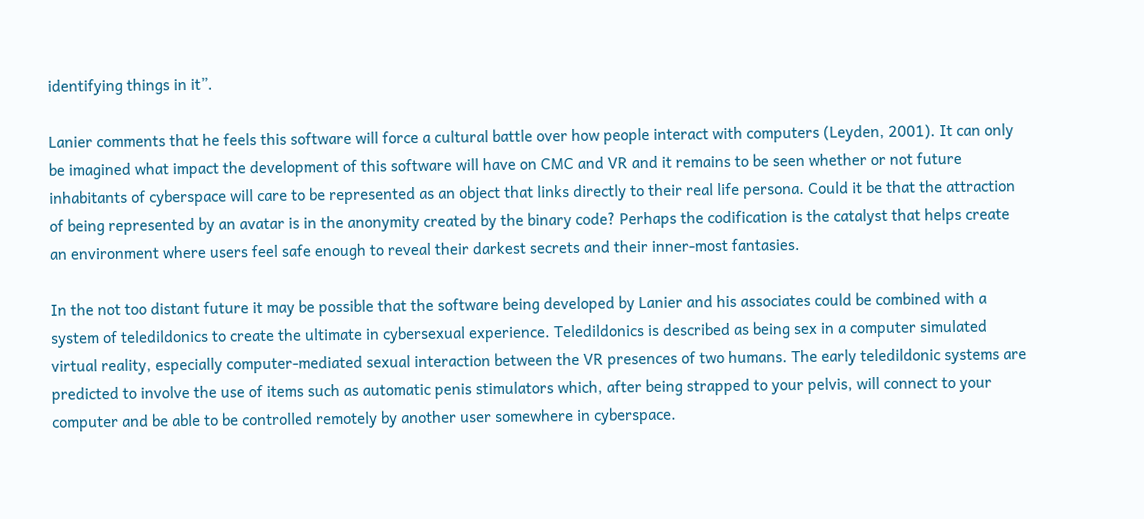identifying things in it”.

Lanier comments that he feels this software will force a cultural battle over how people interact with computers (Leyden, 2001). It can only be imagined what impact the development of this software will have on CMC and VR and it remains to be seen whether or not future inhabitants of cyberspace will care to be represented as an object that links directly to their real life persona. Could it be that the attraction of being represented by an avatar is in the anonymity created by the binary code? Perhaps the codification is the catalyst that helps create an environment where users feel safe enough to reveal their darkest secrets and their inner-most fantasies.

In the not too distant future it may be possible that the software being developed by Lanier and his associates could be combined with a system of teledildonics to create the ultimate in cybersexual experience. Teledildonics is described as being sex in a computer simulated virtual reality, especially computer-mediated sexual interaction between the VR presences of two humans. The early teledildonic systems are predicted to involve the use of items such as automatic penis stimulators which, after being strapped to your pelvis, will connect to your computer and be able to be controlled remotely by another user somewhere in cyberspace.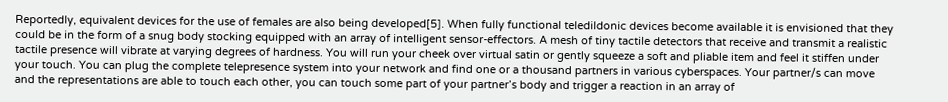Reportedly, equivalent devices for the use of females are also being developed[5]. When fully functional teledildonic devices become available it is envisioned that they could be in the form of a snug body stocking equipped with an array of intelligent sensor-effectors. A mesh of tiny tactile detectors that receive and transmit a realistic tactile presence will vibrate at varying degrees of hardness. You will run your cheek over virtual satin or gently squeeze a soft and pliable item and feel it stiffen under your touch. You can plug the complete telepresence system into your network and find one or a thousand partners in various cyberspaces. Your partner/s can move and the representations are able to touch each other, you can touch some part of your partner’s body and trigger a reaction in an array of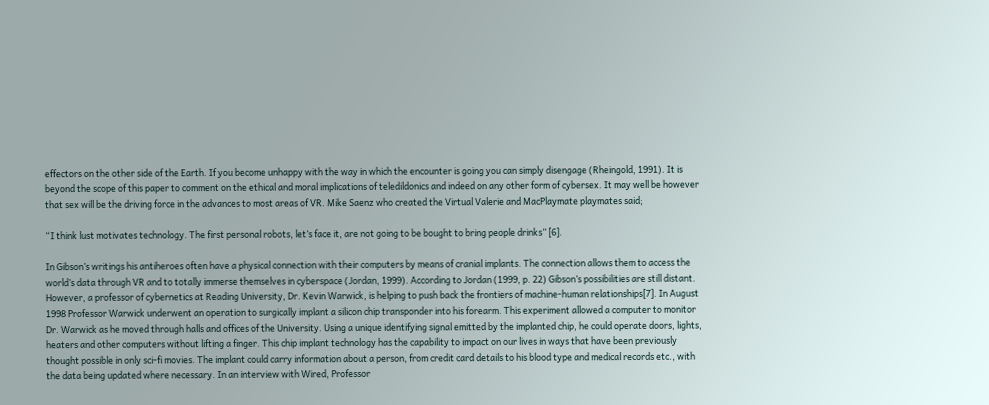effectors on the other side of the Earth. If you become unhappy with the way in which the encounter is going you can simply disengage (Rheingold, 1991). It is beyond the scope of this paper to comment on the ethical and moral implications of teledildonics and indeed on any other form of cybersex. It may well be however that sex will be the driving force in the advances to most areas of VR. Mike Saenz who created the Virtual Valerie and MacPlaymate playmates said;

“I think lust motivates technology. The first personal robots, let’s face it, are not going to be bought to bring people drinks” [6].

In Gibson’s writings his antiheroes often have a physical connection with their computers by means of cranial implants. The connection allows them to access the world’s data through VR and to totally immerse themselves in cyberspace (Jordan, 1999). According to Jordan (1999, p. 22) Gibson’s possibilities are still distant. However, a professor of cybernetics at Reading University, Dr. Kevin Warwick, is helping to push back the frontiers of machine-human relationships[7]. In August 1998 Professor Warwick underwent an operation to surgically implant a silicon chip transponder into his forearm. This experiment allowed a computer to monitor Dr. Warwick as he moved through halls and offices of the University. Using a unique identifying signal emitted by the implanted chip, he could operate doors, lights, heaters and other computers without lifting a finger. This chip implant technology has the capability to impact on our lives in ways that have been previously thought possible in only sci-fi movies. The implant could carry information about a person, from credit card details to his blood type and medical records etc., with the data being updated where necessary. In an interview with Wired, Professor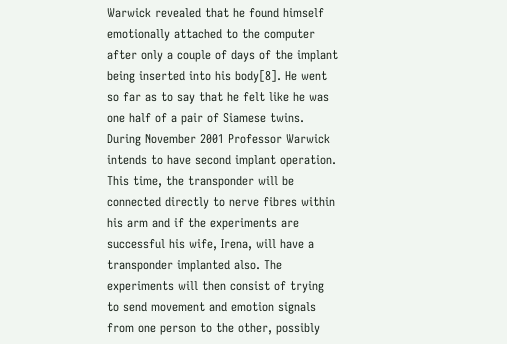Warwick revealed that he found himself emotionally attached to the computer after only a couple of days of the implant being inserted into his body[8]. He went so far as to say that he felt like he was one half of a pair of Siamese twins. During November 2001 Professor Warwick intends to have second implant operation. This time, the transponder will be connected directly to nerve fibres within his arm and if the experiments are successful his wife, Irena, will have a transponder implanted also. The experiments will then consist of trying to send movement and emotion signals from one person to the other, possibly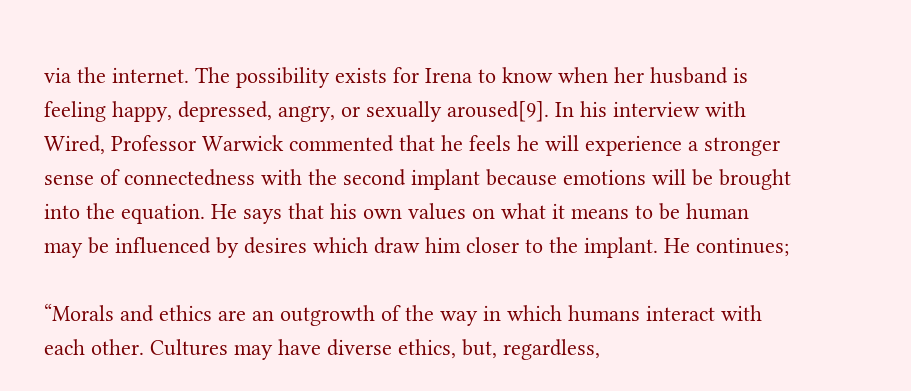via the internet. The possibility exists for Irena to know when her husband is feeling happy, depressed, angry, or sexually aroused[9]. In his interview with Wired, Professor Warwick commented that he feels he will experience a stronger sense of connectedness with the second implant because emotions will be brought into the equation. He says that his own values on what it means to be human may be influenced by desires which draw him closer to the implant. He continues;

“Morals and ethics are an outgrowth of the way in which humans interact with each other. Cultures may have diverse ethics, but, regardless,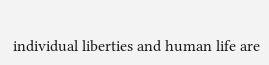individual liberties and human life are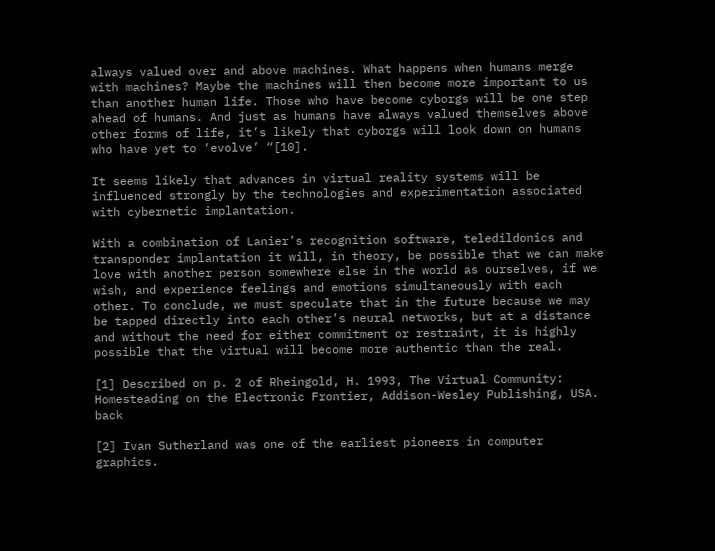always valued over and above machines. What happens when humans merge with machines? Maybe the machines will then become more important to us than another human life. Those who have become cyborgs will be one step ahead of humans. And just as humans have always valued themselves above other forms of life, it’s likely that cyborgs will look down on humans who have yet to ‘evolve’ “[10].

It seems likely that advances in virtual reality systems will be influenced strongly by the technologies and experimentation associated with cybernetic implantation.

With a combination of Lanier’s recognition software, teledildonics and transponder implantation it will, in theory, be possible that we can make love with another person somewhere else in the world as ourselves, if we wish, and experience feelings and emotions simultaneously with each other. To conclude, we must speculate that in the future because we may be tapped directly into each other’s neural networks, but at a distance and without the need for either commitment or restraint, it is highly possible that the virtual will become more authentic than the real.

[1] Described on p. 2 of Rheingold, H. 1993, The Virtual Community: Homesteading on the Electronic Frontier, Addison-Wesley Publishing, USA. back

[2] Ivan Sutherland was one of the earliest pioneers in computer graphics.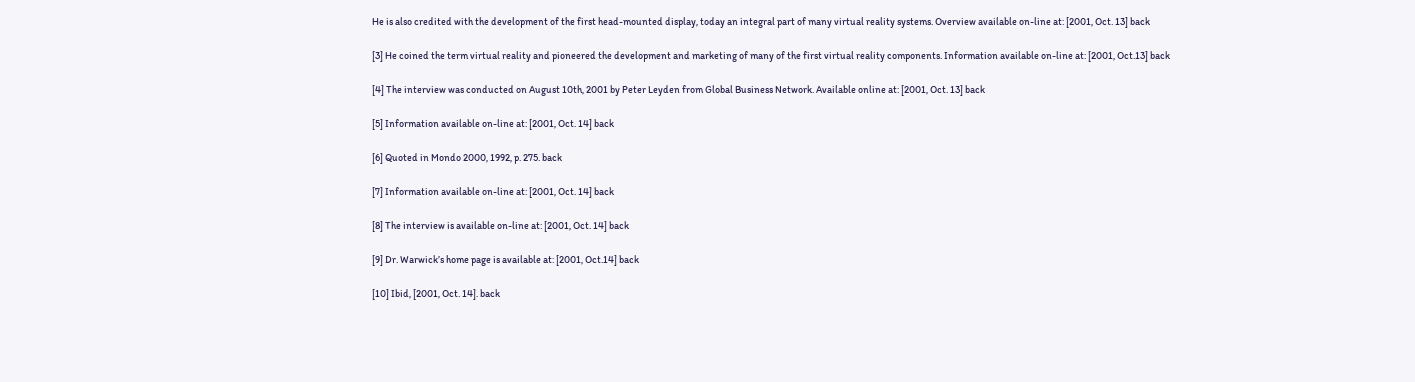He is also credited with the development of the first head-mounted display, today an integral part of many virtual reality systems. Overview available on-line at: [2001, Oct. 13] back

[3] He coined the term virtual reality and pioneered the development and marketing of many of the first virtual reality components. Information available on-line at: [2001, Oct.13] back

[4] The interview was conducted on August 10th, 2001 by Peter Leyden from Global Business Network. Available online at: [2001, Oct. 13] back

[5] Information available on-line at: [2001, Oct. 14] back

[6] Quoted in Mondo 2000, 1992, p. 275. back

[7] Information available on-line at: [2001, Oct. 14] back

[8] The interview is available on-line at: [2001, Oct. 14] back

[9] Dr. Warwick’s home page is available at: [2001, Oct.14] back

[10] Ibid, [2001, Oct. 14]. back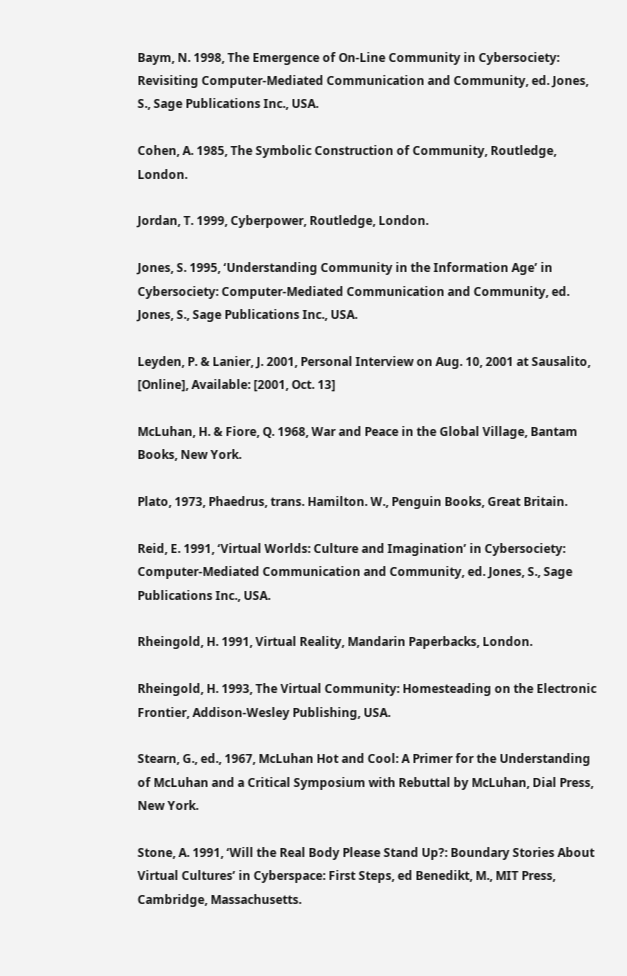Baym, N. 1998, The Emergence of On-Line Community in Cybersociety: Revisiting Computer-Mediated Communication and Community, ed. Jones, S., Sage Publications Inc., USA.

Cohen, A. 1985, The Symbolic Construction of Community, Routledge, London.

Jordan, T. 1999, Cyberpower, Routledge, London.

Jones, S. 1995, ‘Understanding Community in the Information Age’ in Cybersociety: Computer-Mediated Communication and Community, ed. Jones, S., Sage Publications Inc., USA.

Leyden, P. & Lanier, J. 2001, Personal Interview on Aug. 10, 2001 at Sausalito, [Online], Available: [2001, Oct. 13]

McLuhan, H. & Fiore, Q. 1968, War and Peace in the Global Village, Bantam Books, New York.

Plato, 1973, Phaedrus, trans. Hamilton. W., Penguin Books, Great Britain.

Reid, E. 1991, ‘Virtual Worlds: Culture and Imagination’ in Cybersociety: Computer-Mediated Communication and Community, ed. Jones, S., Sage Publications Inc., USA.

Rheingold, H. 1991, Virtual Reality, Mandarin Paperbacks, London.

Rheingold, H. 1993, The Virtual Community: Homesteading on the Electronic Frontier, Addison-Wesley Publishing, USA.

Stearn, G., ed., 1967, McLuhan Hot and Cool: A Primer for the Understanding of McLuhan and a Critical Symposium with Rebuttal by McLuhan, Dial Press, New York.

Stone, A. 1991, ‘Will the Real Body Please Stand Up?: Boundary Stories About Virtual Cultures’ in Cyberspace: First Steps, ed Benedikt, M., MIT Press, Cambridge, Massachusetts.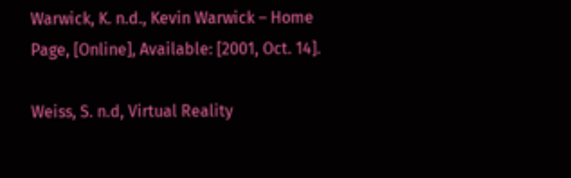Warwick, K. n.d., Kevin Warwick – Home Page, [Online], Available: [2001, Oct. 14].

Weiss, S. n.d, Virtual Reality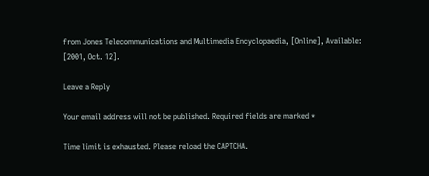from Jones Telecommunications and Multimedia Encyclopaedia, [Online], Available: [2001, Oct. 12].

Leave a Reply

Your email address will not be published. Required fields are marked *

Time limit is exhausted. Please reload the CAPTCHA.